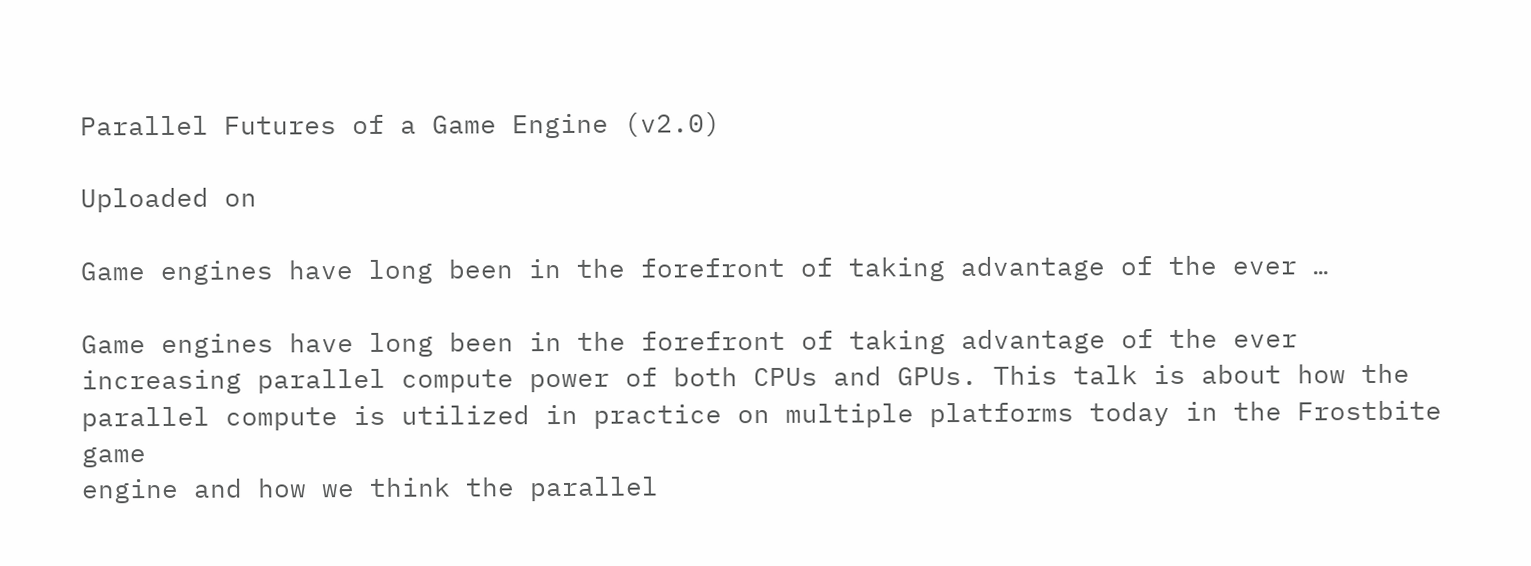Parallel Futures of a Game Engine (v2.0)

Uploaded on

Game engines have long been in the forefront of taking advantage of the ever …

Game engines have long been in the forefront of taking advantage of the ever
increasing parallel compute power of both CPUs and GPUs. This talk is about how the
parallel compute is utilized in practice on multiple platforms today in the Frostbite game
engine and how we think the parallel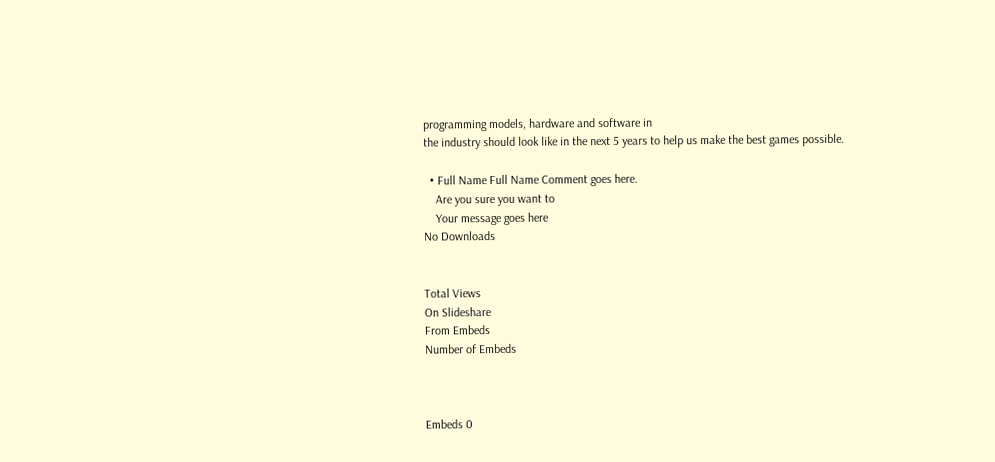programming models, hardware and software in
the industry should look like in the next 5 years to help us make the best games possible.

  • Full Name Full Name Comment goes here.
    Are you sure you want to
    Your message goes here
No Downloads


Total Views
On Slideshare
From Embeds
Number of Embeds



Embeds 0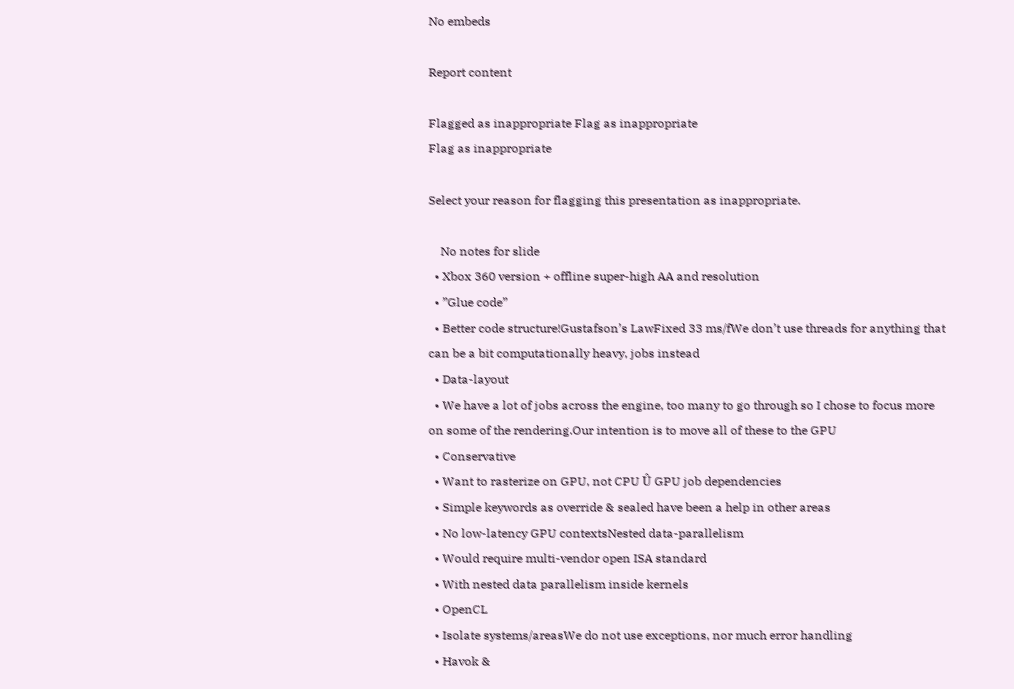No embeds

Report content

Flagged as inappropriate Flag as inappropriate
Flag as inappropriate

Select your reason for flagging this presentation as inappropriate.

    No notes for slide
  • Xbox 360 version + offline super-high AA and resolution
  • ”Glue code”
  • Better code structure!Gustafson’s LawFixed 33 ms/fWe don’t use threads for anything that can be a bit computationally heavy, jobs instead
  • Data-layout
  • We have a lot of jobs across the engine, too many to go through so I chose to focus more on some of the rendering.Our intention is to move all of these to the GPU
  • Conservative
  • Want to rasterize on GPU, not CPU Û GPU job dependencies
  • Simple keywords as override & sealed have been a help in other areas
  • No low-latency GPU contextsNested data-parallelism
  • Would require multi-vendor open ISA standard
  • With nested data parallelism inside kernels
  • OpenCL
  • Isolate systems/areasWe do not use exceptions, nor much error handling
  • Havok &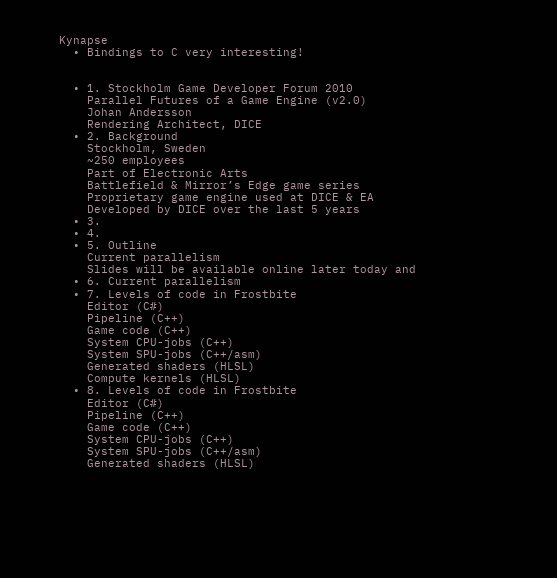Kynapse
  • Bindings to C very interesting!


  • 1. Stockholm Game Developer Forum 2010
    Parallel Futures of a Game Engine (v2.0)
    Johan Andersson
    Rendering Architect, DICE
  • 2. Background
    Stockholm, Sweden
    ~250 employees
    Part of Electronic Arts
    Battlefield & Mirror’s Edge game series
    Proprietary game engine used at DICE & EA
    Developed by DICE over the last 5 years
  • 3.
  • 4.
  • 5. Outline
    Current parallelism
    Slides will be available online later today and
  • 6. Current parallelism
  • 7. Levels of code in Frostbite
    Editor (C#)
    Pipeline (C++)
    Game code (C++)
    System CPU-jobs (C++)
    System SPU-jobs (C++/asm)
    Generated shaders (HLSL)
    Compute kernels (HLSL)
  • 8. Levels of code in Frostbite
    Editor (C#)
    Pipeline (C++)
    Game code (C++)
    System CPU-jobs (C++)
    System SPU-jobs (C++/asm)
    Generated shaders (HLSL)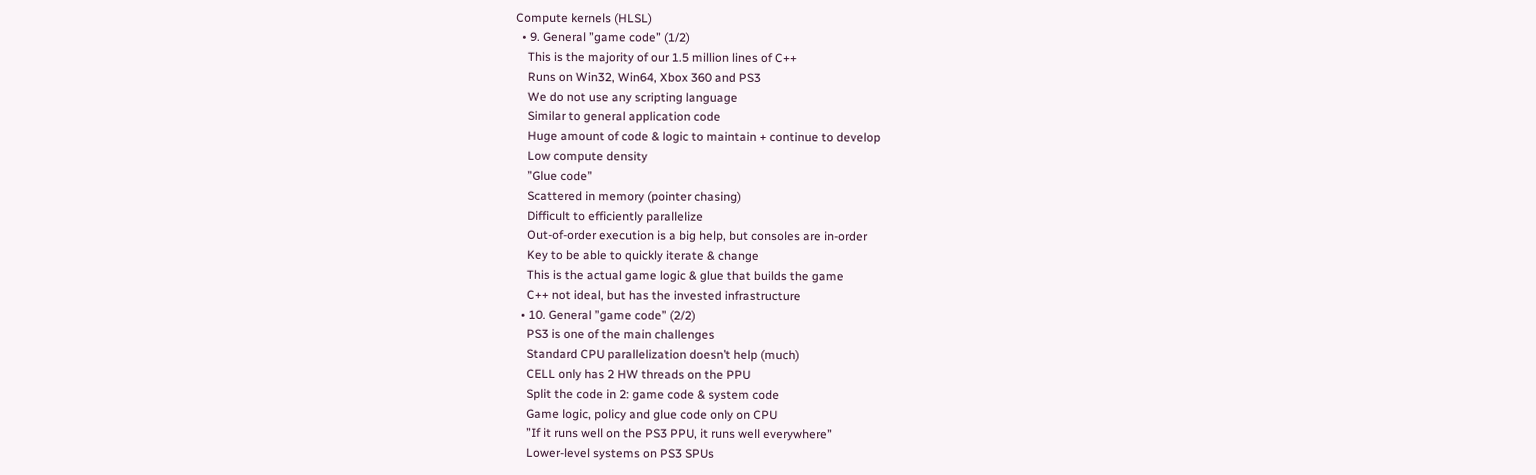Compute kernels (HLSL)
  • 9. General ”game code” (1/2)
    This is the majority of our 1.5 million lines of C++
    Runs on Win32, Win64, Xbox 360 and PS3
    We do not use any scripting language
    Similar to general application code
    Huge amount of code & logic to maintain + continue to develop
    Low compute density
    ”Glue code”
    Scattered in memory (pointer chasing)
    Difficult to efficiently parallelize
    Out-of-order execution is a big help, but consoles are in-order
    Key to be able to quickly iterate & change
    This is the actual game logic & glue that builds the game
    C++ not ideal, but has the invested infrastructure
  • 10. General ”game code” (2/2)
    PS3 is one of the main challenges
    Standard CPU parallelization doesn’t help (much)
    CELL only has 2 HW threads on the PPU
    Split the code in 2: game code & system code
    Game logic, policy and glue code only on CPU
    ”If it runs well on the PS3 PPU, it runs well everywhere”
    Lower-level systems on PS3 SPUs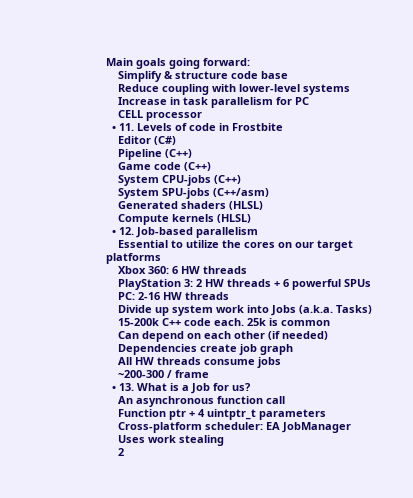Main goals going forward:
    Simplify & structure code base
    Reduce coupling with lower-level systems
    Increase in task parallelism for PC
    CELL processor
  • 11. Levels of code in Frostbite
    Editor (C#)
    Pipeline (C++)
    Game code (C++)
    System CPU-jobs (C++)
    System SPU-jobs (C++/asm)
    Generated shaders (HLSL)
    Compute kernels (HLSL)
  • 12. Job-based parallelism
    Essential to utilize the cores on our target platforms
    Xbox 360: 6 HW threads
    PlayStation 3: 2 HW threads + 6 powerful SPUs
    PC: 2-16 HW threads
    Divide up system work into Jobs (a.k.a. Tasks)
    15-200k C++ code each. 25k is common
    Can depend on each other (if needed)
    Dependencies create job graph
    All HW threads consume jobs
    ~200-300 / frame
  • 13. What is a Job for us?
    An asynchronous function call
    Function ptr + 4 uintptr_t parameters
    Cross-platform scheduler: EA JobManager
    Uses work stealing
    2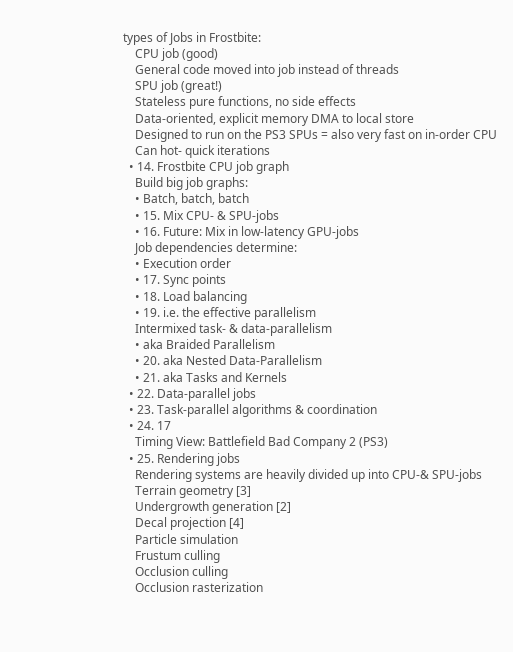types of Jobs in Frostbite:
    CPU job (good)
    General code moved into job instead of threads
    SPU job (great!)
    Stateless pure functions, no side effects
    Data-oriented, explicit memory DMA to local store
    Designed to run on the PS3 SPUs = also very fast on in-order CPU
    Can hot- quick iterations
  • 14. Frostbite CPU job graph
    Build big job graphs:
    • Batch, batch, batch
    • 15. Mix CPU- & SPU-jobs
    • 16. Future: Mix in low-latency GPU-jobs
    Job dependencies determine:
    • Execution order
    • 17. Sync points
    • 18. Load balancing
    • 19. i.e. the effective parallelism
    Intermixed task- & data-parallelism
    • aka Braided Parallelism
    • 20. aka Nested Data-Parallelism
    • 21. aka Tasks and Kernels
  • 22. Data-parallel jobs
  • 23. Task-parallel algorithms & coordination
  • 24. 17
    Timing View: Battlefield Bad Company 2 (PS3)
  • 25. Rendering jobs
    Rendering systems are heavily divided up into CPU-& SPU-jobs
    Terrain geometry [3]
    Undergrowth generation [2]
    Decal projection [4]
    Particle simulation
    Frustum culling
    Occlusion culling
    Occlusion rasterization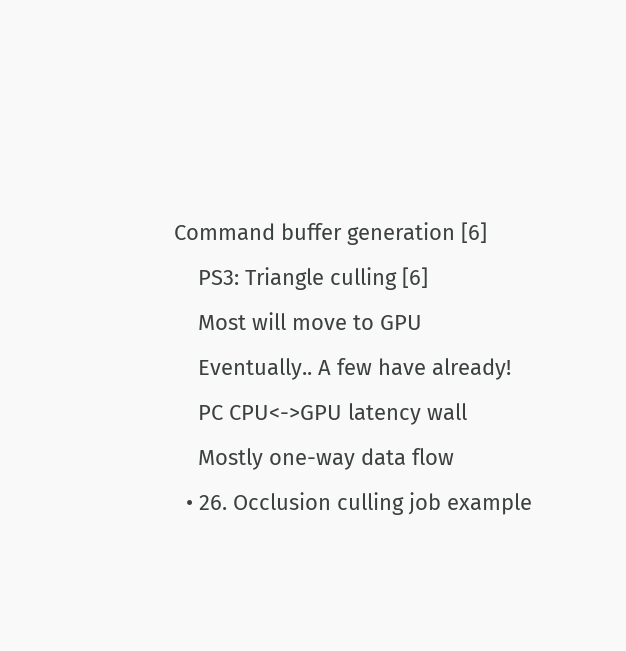Command buffer generation [6]
    PS3: Triangle culling [6]
    Most will move to GPU
    Eventually.. A few have already!
    PC CPU<->GPU latency wall
    Mostly one-way data flow
  • 26. Occlusion culling job example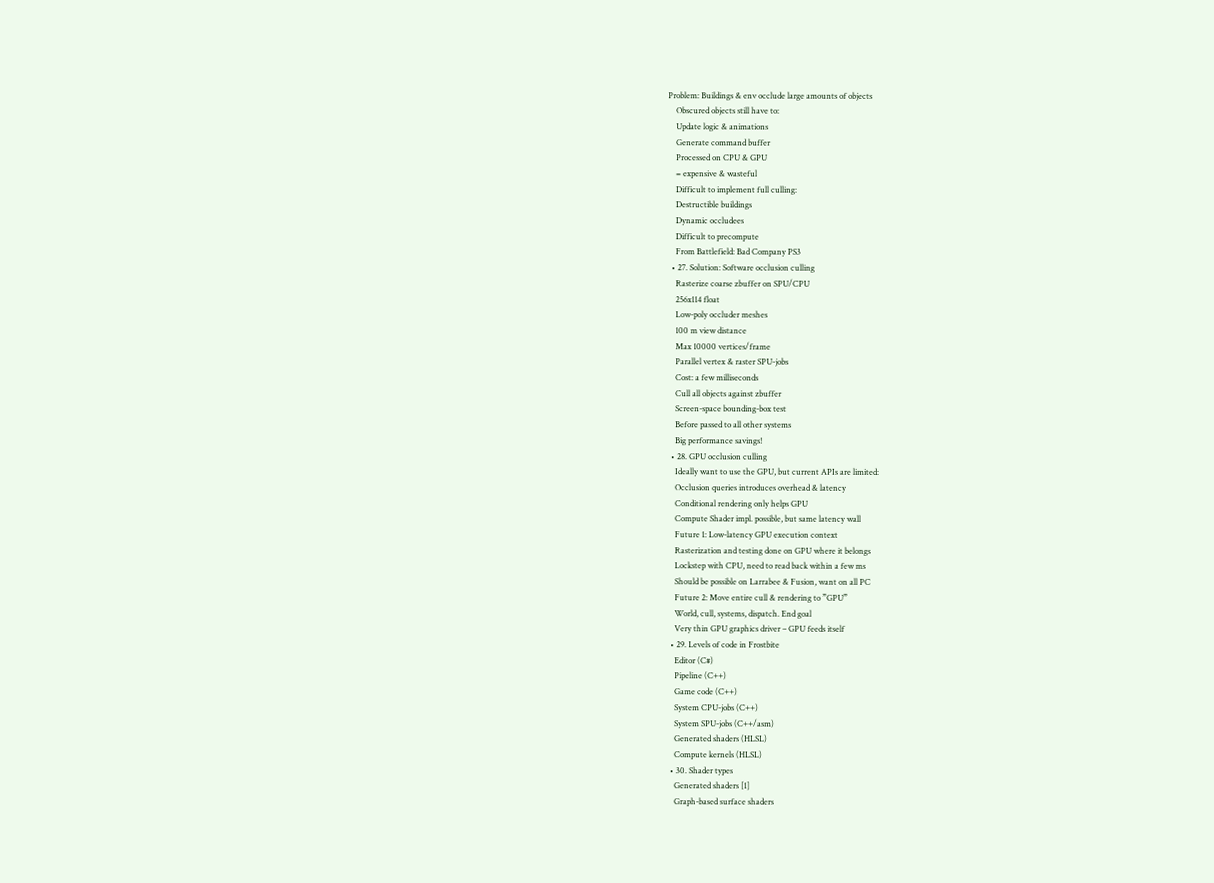Problem: Buildings & env occlude large amounts of objects
    Obscured objects still have to:
    Update logic & animations
    Generate command buffer
    Processed on CPU & GPU
    = expensive & wasteful
    Difficult to implement full culling:
    Destructible buildings
    Dynamic occludees
    Difficult to precompute
    From Battlefield: Bad Company PS3
  • 27. Solution: Software occlusion culling
    Rasterize coarse zbuffer on SPU/CPU
    256x114 float
    Low-poly occluder meshes
    100 m view distance
    Max 10000 vertices/frame
    Parallel vertex & raster SPU-jobs
    Cost: a few milliseconds
    Cull all objects against zbuffer
    Screen-space bounding-box test
    Before passed to all other systems
    Big performance savings!
  • 28. GPU occlusion culling
    Ideally want to use the GPU, but current APIs are limited:
    Occlusion queries introduces overhead & latency
    Conditional rendering only helps GPU
    Compute Shader impl. possible, but same latency wall
    Future 1: Low-latency GPU execution context
    Rasterization and testing done on GPU where it belongs
    Lockstep with CPU, need to read back within a few ms
    Should be possible on Larrabee & Fusion, want on all PC
    Future 2: Move entire cull & rendering to ”GPU”
    World, cull, systems, dispatch. End goal
    Very thin GPU graphics driver – GPU feeds itself
  • 29. Levels of code in Frostbite
    Editor (C#)
    Pipeline (C++)
    Game code (C++)
    System CPU-jobs (C++)
    System SPU-jobs (C++/asm)
    Generated shaders (HLSL)
    Compute kernels (HLSL)
  • 30. Shader types
    Generated shaders [1]
    Graph-based surface shaders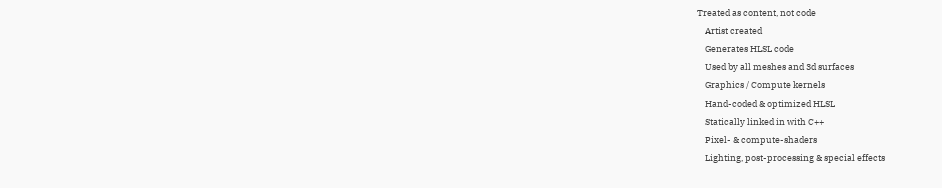Treated as content, not code
    Artist created
    Generates HLSL code
    Used by all meshes and 3d surfaces
    Graphics / Compute kernels
    Hand-coded & optimized HLSL
    Statically linked in with C++
    Pixel- & compute-shaders
    Lighting, post-processing & special effects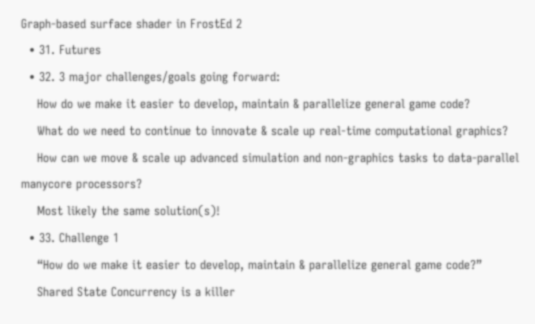Graph-based surface shader in FrostEd 2
  • 31. Futures
  • 32. 3 major challenges/goals going forward:
    How do we make it easier to develop, maintain & parallelize general game code?
    What do we need to continue to innovate & scale up real-time computational graphics?
    How can we move & scale up advanced simulation and non-graphics tasks to data-parallel manycore processors?
    Most likely the same solution(s)!
  • 33. Challenge 1
    “How do we make it easier to develop, maintain & parallelize general game code?”
    Shared State Concurrency is a killer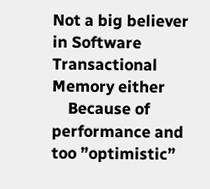Not a big believer in Software Transactional Memory either
    Because of performance and too ”optimistic”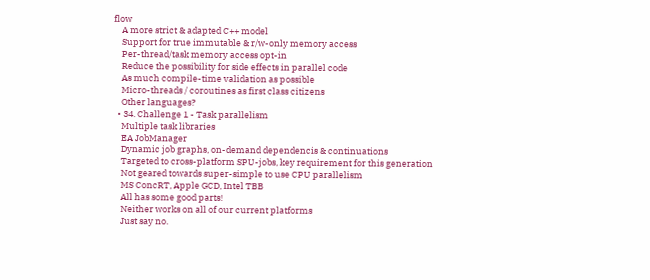flow
    A more strict & adapted C++ model
    Support for true immutable & r/w-only memory access
    Per-thread/task memory access opt-in
    Reduce the possibility for side effects in parallel code
    As much compile-time validation as possible
    Micro-threads / coroutines as first class citizens
    Other languages?
  • 34. Challenge 1 - Task parallelism
    Multiple task libraries
    EA JobManager
    Dynamic job graphs, on-demand dependencis & continuations
    Targeted to cross-platform SPU-jobs, key requirement for this generation
    Not geared towards super-simple to use CPU parallelism
    MS ConcRT, Apple GCD, Intel TBB
    All has some good parts!
    Neither works on all of our current platforms
    Just say no.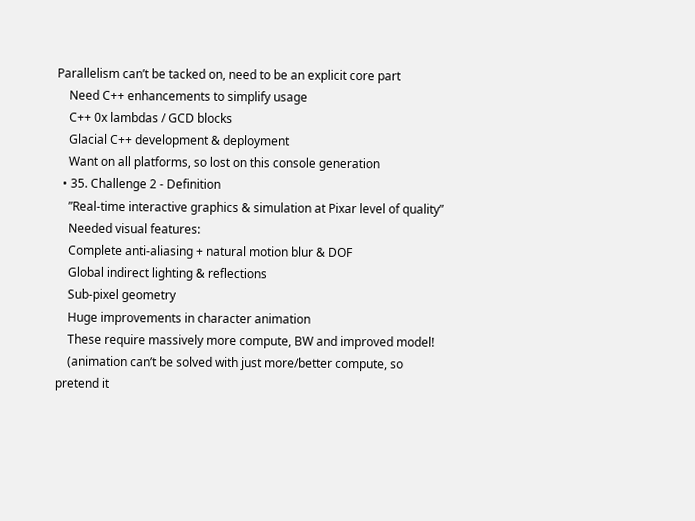Parallelism can’t be tacked on, need to be an explicit core part
    Need C++ enhancements to simplify usage
    C++ 0x lambdas / GCD blocks
    Glacial C++ development & deployment
    Want on all platforms, so lost on this console generation
  • 35. Challenge 2 - Definition
    ”Real-time interactive graphics & simulation at Pixar level of quality”
    Needed visual features:
    Complete anti-aliasing + natural motion blur & DOF
    Global indirect lighting & reflections
    Sub-pixel geometry
    Huge improvements in character animation
    These require massively more compute, BW and improved model!
    (animation can’t be solved with just more/better compute, so pretend it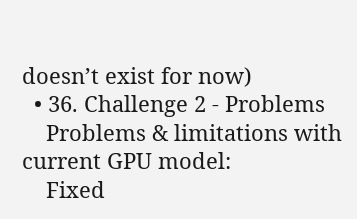doesn’t exist for now)
  • 36. Challenge 2 - Problems
    Problems & limitations with current GPU model:
    Fixed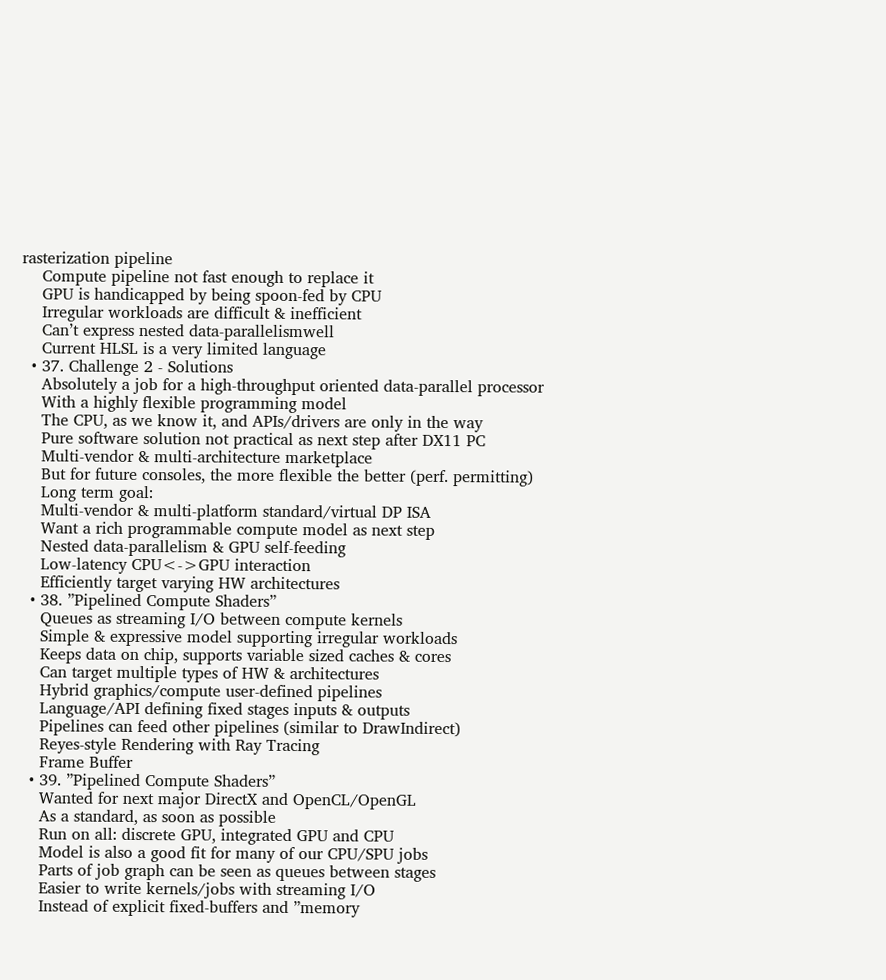rasterization pipeline
    Compute pipeline not fast enough to replace it
    GPU is handicapped by being spoon-fed by CPU
    Irregular workloads are difficult & inefficient
    Can’t express nested data-parallelismwell
    Current HLSL is a very limited language
  • 37. Challenge 2 - Solutions
    Absolutely a job for a high-throughput oriented data-parallel processor
    With a highly flexible programming model
    The CPU, as we know it, and APIs/drivers are only in the way
    Pure software solution not practical as next step after DX11 PC
    Multi-vendor & multi-architecture marketplace
    But for future consoles, the more flexible the better (perf. permitting)
    Long term goal:
    Multi-vendor & multi-platform standard/virtual DP ISA
    Want a rich programmable compute model as next step
    Nested data-parallelism & GPU self-feeding
    Low-latency CPU<->GPU interaction
    Efficiently target varying HW architectures
  • 38. ”Pipelined Compute Shaders”
    Queues as streaming I/O between compute kernels
    Simple & expressive model supporting irregular workloads
    Keeps data on chip, supports variable sized caches & cores
    Can target multiple types of HW & architectures
    Hybrid graphics/compute user-defined pipelines
    Language/API defining fixed stages inputs & outputs
    Pipelines can feed other pipelines (similar to DrawIndirect)
    Reyes-style Rendering with Ray Tracing
    Frame Buffer
  • 39. ”Pipelined Compute Shaders”
    Wanted for next major DirectX and OpenCL/OpenGL
    As a standard, as soon as possible
    Run on all: discrete GPU, integrated GPU and CPU
    Model is also a good fit for many of our CPU/SPU jobs
    Parts of job graph can be seen as queues between stages
    Easier to write kernels/jobs with streaming I/O
    Instead of explicit fixed-buffers and ”memory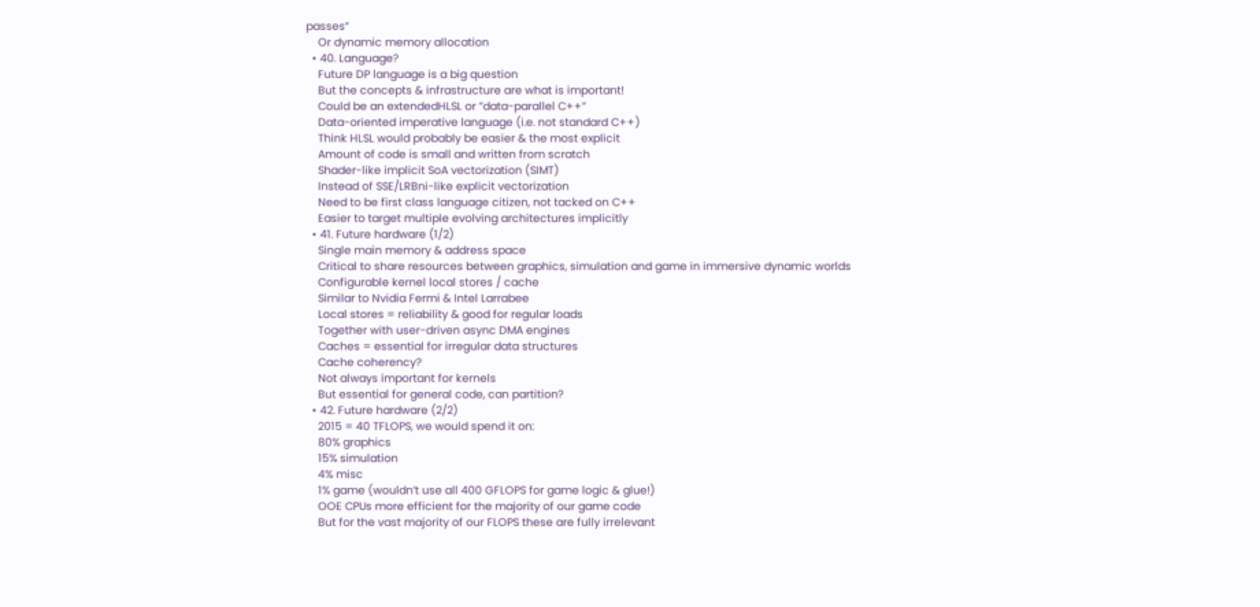passes”
    Or dynamic memory allocation
  • 40. Language?
    Future DP language is a big question
    But the concepts & infrastructure are what is important!
    Could be an extendedHLSL or ”data-parallel C++”
    Data-oriented imperative language (i.e. not standard C++)
    Think HLSL would probably be easier & the most explicit
    Amount of code is small and written from scratch
    Shader-like implicit SoA vectorization (SIMT)
    Instead of SSE/LRBni-like explicit vectorization
    Need to be first class language citizen, not tacked on C++
    Easier to target multiple evolving architectures implicitly
  • 41. Future hardware (1/2)
    Single main memory & address space
    Critical to share resources between graphics, simulation and game in immersive dynamic worlds
    Configurable kernel local stores / cache
    Similar to Nvidia Fermi & Intel Larrabee
    Local stores = reliability & good for regular loads
    Together with user-driven async DMA engines
    Caches = essential for irregular data structures
    Cache coherency?
    Not always important for kernels
    But essential for general code, can partition?
  • 42. Future hardware (2/2)
    2015 = 40 TFLOPS, we would spend it on:
    80% graphics
    15% simulation
    4% misc
    1% game (wouldn’t use all 400 GFLOPS for game logic & glue!)
    OOE CPUs more efficient for the majority of our game code
    But for the vast majority of our FLOPS these are fully irrelevant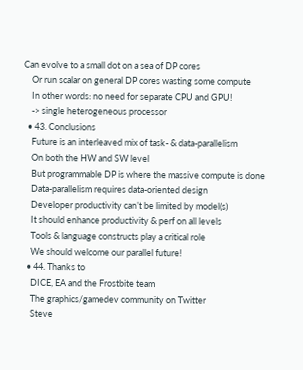Can evolve to a small dot on a sea of DP cores
    Or run scalar on general DP cores wasting some compute
    In other words: no need for separate CPU and GPU!
    -> single heterogeneous processor
  • 43. Conclusions
    Future is an interleaved mix of task- & data-parallelism
    On both the HW and SW level
    But programmable DP is where the massive compute is done
    Data-parallelism requires data-oriented design
    Developer productivity can’t be limited by model(s)
    It should enhance productivity & perf on all levels
    Tools & language constructs play a critical role
    We should welcome our parallel future!
  • 44. Thanks to
    DICE, EA and the Frostbite team
    The graphics/gamedev community on Twitter
    Steve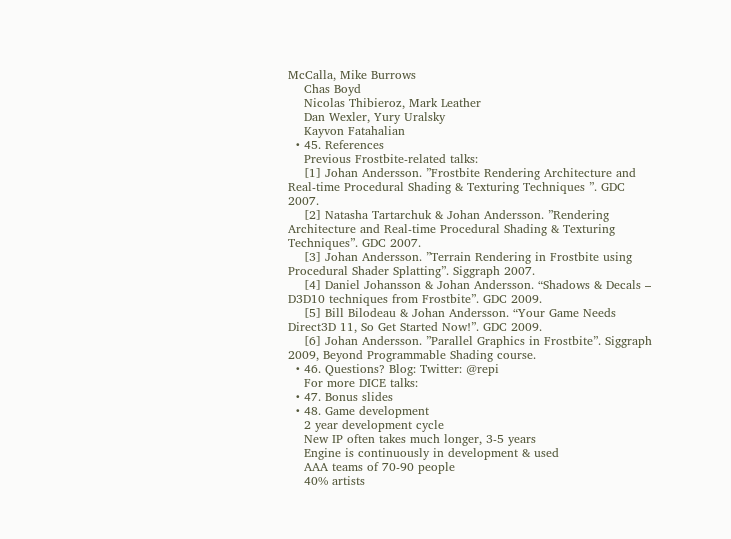McCalla, Mike Burrows
    Chas Boyd
    Nicolas Thibieroz, Mark Leather
    Dan Wexler, Yury Uralsky
    Kayvon Fatahalian
  • 45. References
    Previous Frostbite-related talks:
    [1] Johan Andersson. ”Frostbite Rendering Architecture and Real-time Procedural Shading & Texturing Techniques ”. GDC 2007.
    [2] Natasha Tartarchuk & Johan Andersson. ”Rendering Architecture and Real-time Procedural Shading & Texturing Techniques”. GDC 2007.
    [3] Johan Andersson. ”Terrain Rendering in Frostbite using Procedural Shader Splatting”. Siggraph 2007.
    [4] Daniel Johansson & Johan Andersson. “Shadows & Decals – D3D10 techniques from Frostbite”. GDC 2009.
    [5] Bill Bilodeau & Johan Andersson. “Your Game Needs Direct3D 11, So Get Started Now!”. GDC 2009.
    [6] Johan Andersson. ”Parallel Graphics in Frostbite”. Siggraph 2009, Beyond Programmable Shading course.
  • 46. Questions? Blog: Twitter: @repi
    For more DICE talks:
  • 47. Bonus slides
  • 48. Game development
    2 year development cycle
    New IP often takes much longer, 3-5 years
    Engine is continuously in development & used
    AAA teams of 70-90 people
    40% artists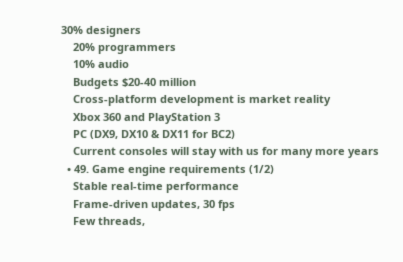30% designers
    20% programmers
    10% audio
    Budgets $20-40 million
    Cross-platform development is market reality
    Xbox 360 and PlayStation 3
    PC (DX9, DX10 & DX11 for BC2)
    Current consoles will stay with us for many more years
  • 49. Game engine requirements (1/2)
    Stable real-time performance
    Frame-driven updates, 30 fps
    Few threads,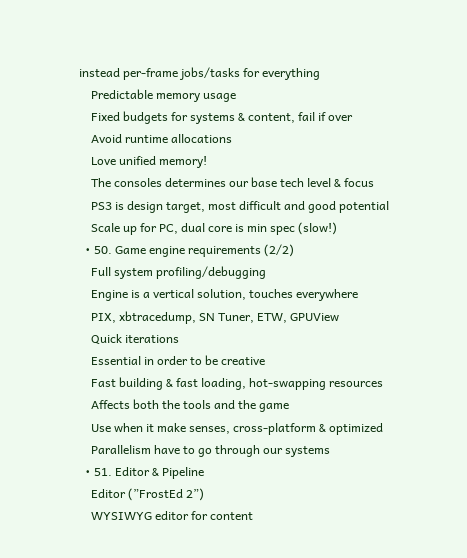instead per-frame jobs/tasks for everything
    Predictable memory usage
    Fixed budgets for systems & content, fail if over
    Avoid runtime allocations
    Love unified memory!
    The consoles determines our base tech level & focus
    PS3 is design target, most difficult and good potential
    Scale up for PC, dual core is min spec (slow!)
  • 50. Game engine requirements (2/2)
    Full system profiling/debugging
    Engine is a vertical solution, touches everywhere
    PIX, xbtracedump, SN Tuner, ETW, GPUView
    Quick iterations
    Essential in order to be creative
    Fast building & fast loading, hot-swapping resources
    Affects both the tools and the game
    Use when it make senses, cross-platform & optimized
    Parallelism have to go through our systems
  • 51. Editor & Pipeline
    Editor (”FrostEd 2”)
    WYSIWYG editor for content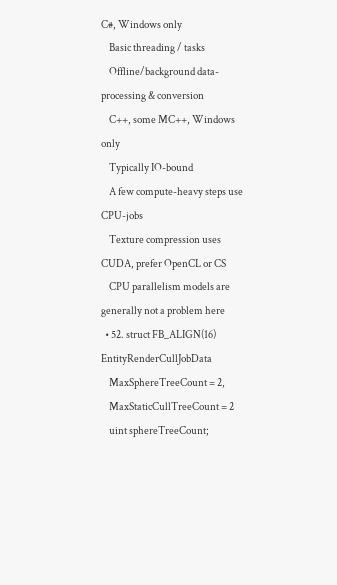C#, Windows only
    Basic threading / tasks
    Offline/background data-processing & conversion
    C++, some MC++, Windows only
    Typically IO-bound
    A few compute-heavy steps use CPU-jobs
    Texture compression uses CUDA, prefer OpenCL or CS
    CPU parallelism models are generally not a problem here
  • 52. struct FB_ALIGN(16) EntityRenderCullJobData
    MaxSphereTreeCount = 2,
    MaxStaticCullTreeCount = 2
    uint sphereTreeCount;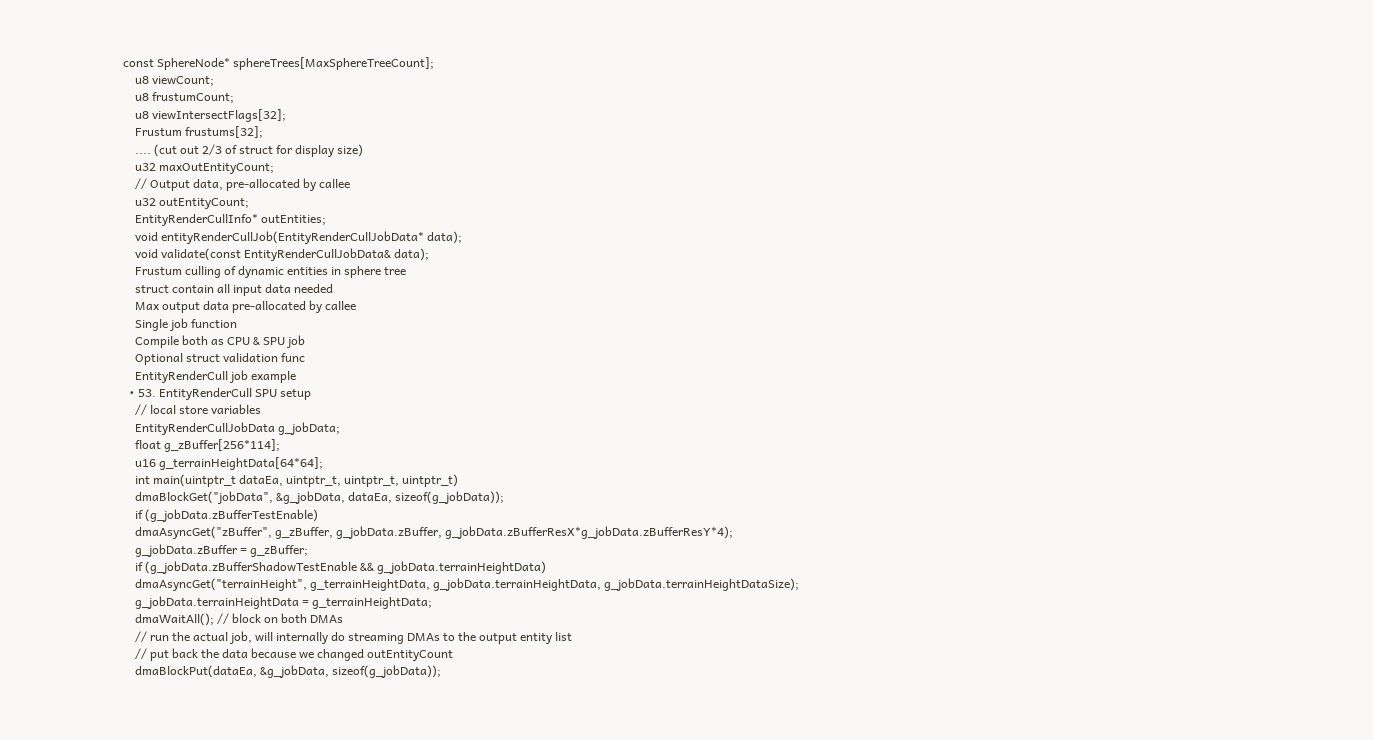const SphereNode* sphereTrees[MaxSphereTreeCount];
    u8 viewCount;
    u8 frustumCount;
    u8 viewIntersectFlags[32];
    Frustum frustums[32];
    .... (cut out 2/3 of struct for display size)
    u32 maxOutEntityCount;
    // Output data, pre-allocated by callee
    u32 outEntityCount;
    EntityRenderCullInfo* outEntities;
    void entityRenderCullJob(EntityRenderCullJobData* data);
    void validate(const EntityRenderCullJobData& data);
    Frustum culling of dynamic entities in sphere tree
    struct contain all input data needed
    Max output data pre-allocated by callee
    Single job function
    Compile both as CPU & SPU job
    Optional struct validation func
    EntityRenderCull job example
  • 53. EntityRenderCull SPU setup
    // local store variables
    EntityRenderCullJobData g_jobData;
    float g_zBuffer[256*114];
    u16 g_terrainHeightData[64*64];
    int main(uintptr_t dataEa, uintptr_t, uintptr_t, uintptr_t)
    dmaBlockGet("jobData", &g_jobData, dataEa, sizeof(g_jobData));
    if (g_jobData.zBufferTestEnable)
    dmaAsyncGet("zBuffer", g_zBuffer, g_jobData.zBuffer, g_jobData.zBufferResX*g_jobData.zBufferResY*4);
    g_jobData.zBuffer = g_zBuffer;
    if (g_jobData.zBufferShadowTestEnable && g_jobData.terrainHeightData)
    dmaAsyncGet("terrainHeight", g_terrainHeightData, g_jobData.terrainHeightData, g_jobData.terrainHeightDataSize);
    g_jobData.terrainHeightData = g_terrainHeightData;
    dmaWaitAll(); // block on both DMAs
    // run the actual job, will internally do streaming DMAs to the output entity list
    // put back the data because we changed outEntityCount
    dmaBlockPut(dataEa, &g_jobData, sizeof(g_jobData));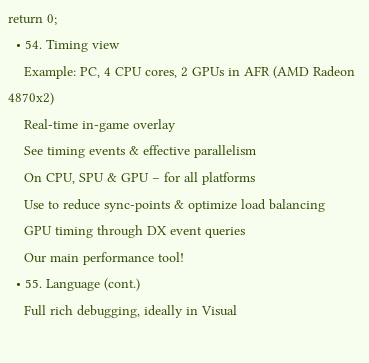return 0;
  • 54. Timing view
    Example: PC, 4 CPU cores, 2 GPUs in AFR (AMD Radeon 4870x2)
    Real-time in-game overlay
    See timing events & effective parallelism
    On CPU, SPU & GPU – for all platforms
    Use to reduce sync-points & optimize load balancing
    GPU timing through DX event queries
    Our main performance tool!
  • 55. Language (cont.)
    Full rich debugging, ideally in Visual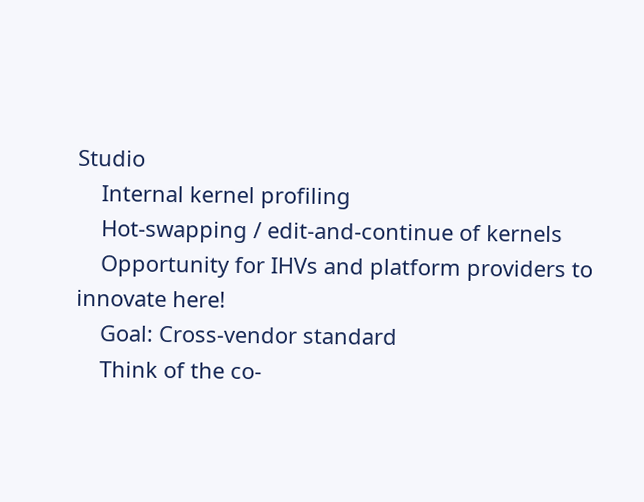Studio
    Internal kernel profiling
    Hot-swapping / edit-and-continue of kernels
    Opportunity for IHVs and platform providers to innovate here!
    Goal: Cross-vendor standard
    Think of the co-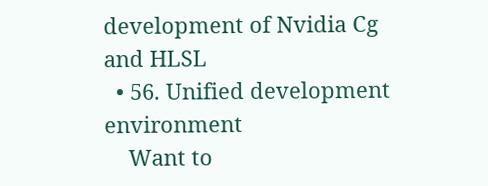development of Nvidia Cg and HLSL
  • 56. Unified development environment
    Want to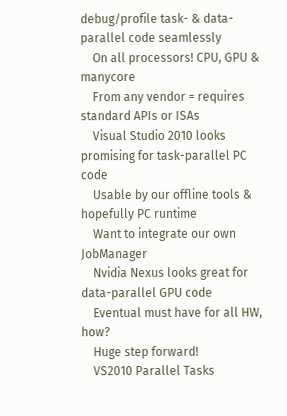debug/profile task- & data-parallel code seamlessly
    On all processors! CPU, GPU & manycore
    From any vendor = requires standard APIs or ISAs
    Visual Studio 2010 looks promising for task-parallel PC code
    Usable by our offline tools & hopefully PC runtime
    Want to integrate our own JobManager
    Nvidia Nexus looks great for data-parallel GPU code
    Eventual must have for all HW, how?
    Huge step forward!
    VS2010 Parallel Tasks